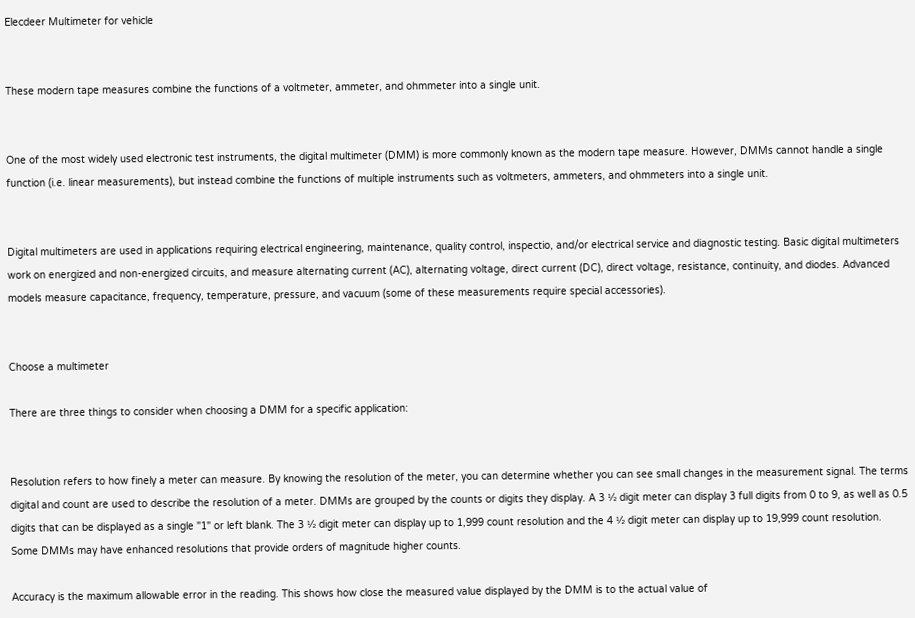Elecdeer Multimeter for vehicle


These modern tape measures combine the functions of a voltmeter, ammeter, and ohmmeter into a single unit.


One of the most widely used electronic test instruments, the digital multimeter (DMM) is more commonly known as the modern tape measure. However, DMMs cannot handle a single function (i.e. linear measurements), but instead combine the functions of multiple instruments such as voltmeters, ammeters, and ohmmeters into a single unit.


Digital multimeters are used in applications requiring electrical engineering, maintenance, quality control, inspectio, and/or electrical service and diagnostic testing. Basic digital multimeters work on energized and non-energized circuits, and measure alternating current (AC), alternating voltage, direct current (DC), direct voltage, resistance, continuity, and diodes. Advanced models measure capacitance, frequency, temperature, pressure, and vacuum (some of these measurements require special accessories).


Choose a multimeter

There are three things to consider when choosing a DMM for a specific application:


Resolution refers to how finely a meter can measure. By knowing the resolution of the meter, you can determine whether you can see small changes in the measurement signal. The terms digital and count are used to describe the resolution of a meter. DMMs are grouped by the counts or digits they display. A 3 ½ digit meter can display 3 full digits from 0 to 9, as well as 0.5 digits that can be displayed as a single "1" or left blank. The 3 ½ digit meter can display up to 1,999 count resolution and the 4 ½ digit meter can display up to 19,999 count resolution. Some DMMs may have enhanced resolutions that provide orders of magnitude higher counts.

Accuracy is the maximum allowable error in the reading. This shows how close the measured value displayed by the DMM is to the actual value of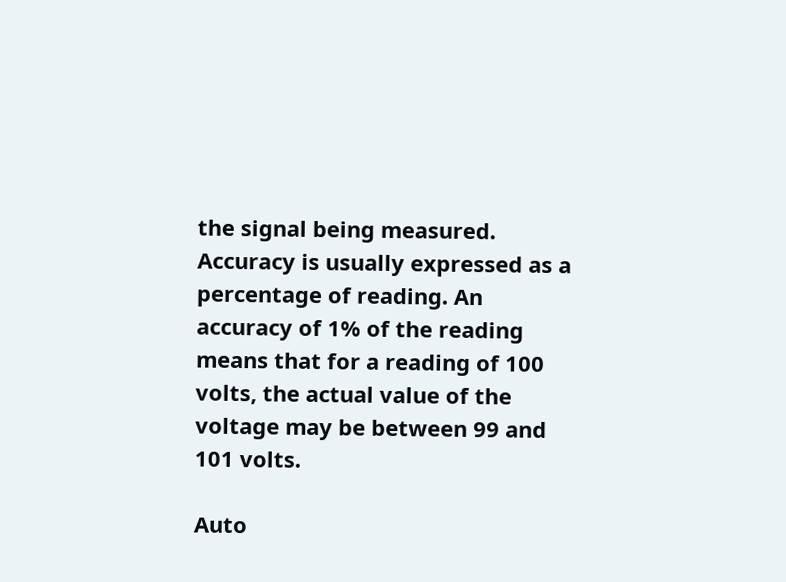the signal being measured. Accuracy is usually expressed as a percentage of reading. An accuracy of 1% of the reading means that for a reading of 100 volts, the actual value of the voltage may be between 99 and 101 volts.

Auto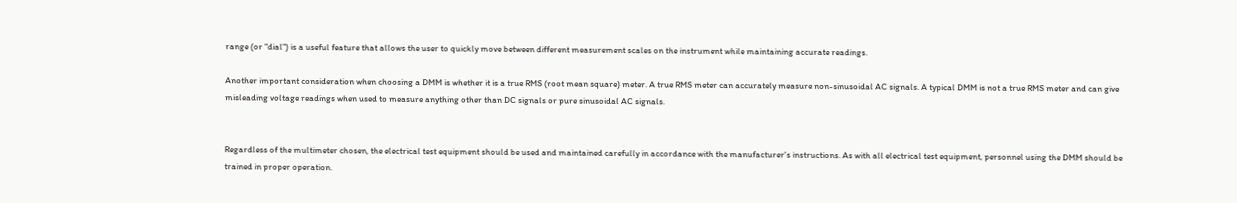range (or "dial") is a useful feature that allows the user to quickly move between different measurement scales on the instrument while maintaining accurate readings.

Another important consideration when choosing a DMM is whether it is a true RMS (root mean square) meter. A true RMS meter can accurately measure non-sinusoidal AC signals. A typical DMM is not a true RMS meter and can give misleading voltage readings when used to measure anything other than DC signals or pure sinusoidal AC signals.


Regardless of the multimeter chosen, the electrical test equipment should be used and maintained carefully in accordance with the manufacturer's instructions. As with all electrical test equipment, personnel using the DMM should be trained in proper operation.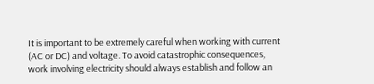It is important to be extremely careful when working with current (AC or DC) and voltage. To avoid catastrophic consequences, work involving electricity should always establish and follow an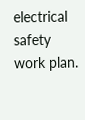electrical safety work plan.